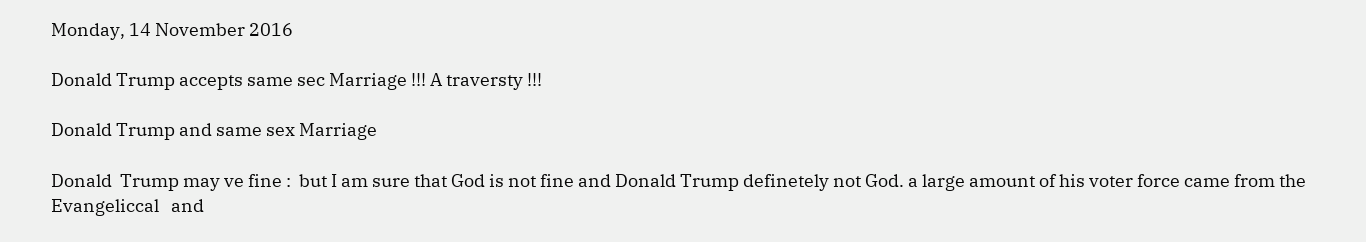Monday, 14 November 2016

Donald Trump accepts same sec Marriage !!! A traversty !!!

Donald Trump and same sex Marriage

Donald  Trump may ve fine :  but I am sure that God is not fine and Donald Trump definetely not God. a large amount of his voter force came from the Evangeliccal   and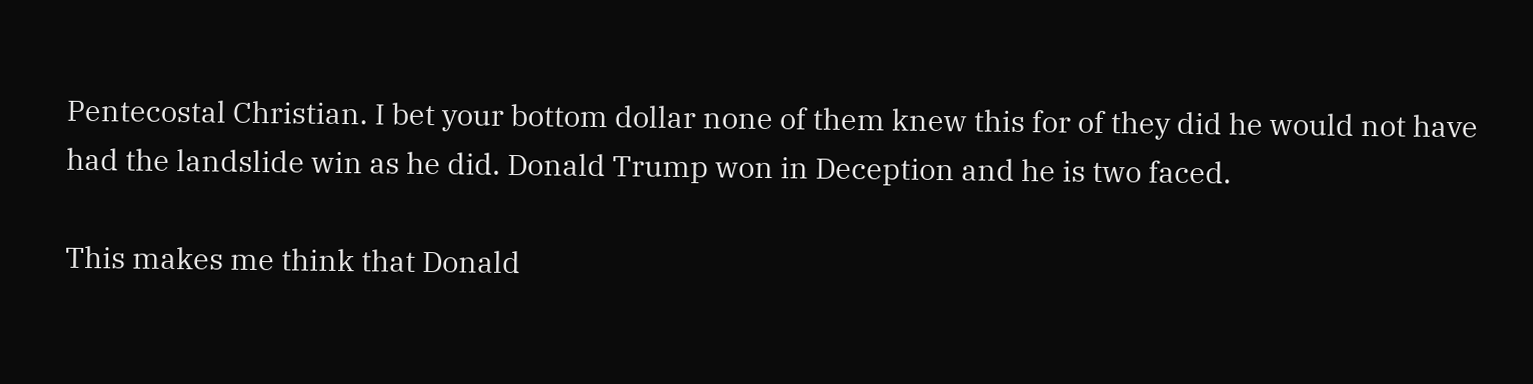Pentecostal Christian. I bet your bottom dollar none of them knew this for of they did he would not have had the landslide win as he did. Donald Trump won in Deception and he is two faced.

This makes me think that Donald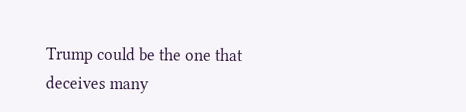Trump could be the one that deceives many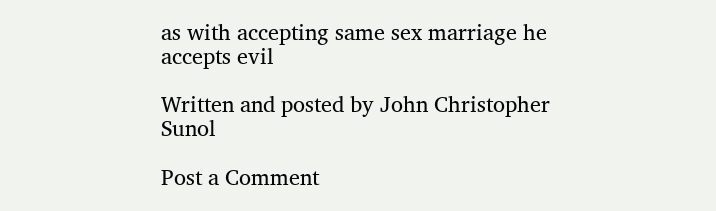as with accepting same sex marriage he accepts evil

Written and posted by John Christopher Sunol

Post a Comment